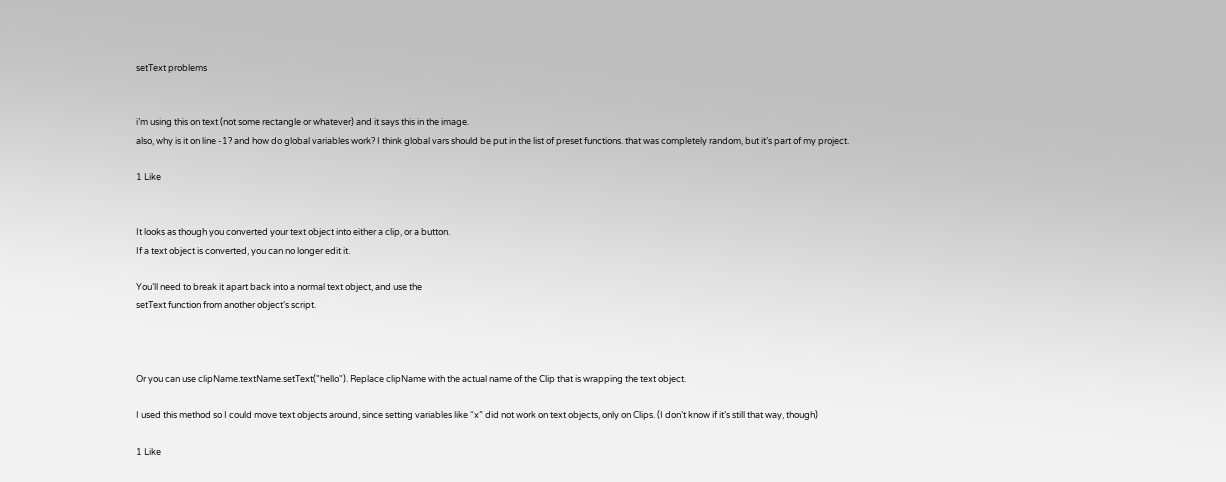setText problems


i’m using this on text (not some rectangle or whatever) and it says this in the image.
also, why is it on line -1? and how do global variables work? I think global vars should be put in the list of preset functions. that was completely random, but it’s part of my project.

1 Like


It looks as though you converted your text object into either a clip, or a button.
If a text object is converted, you can no longer edit it.

You’ll need to break it apart back into a normal text object, and use the
setText function from another object’s script.



Or you can use clipName.textName.setText("hello"). Replace clipName with the actual name of the Clip that is wrapping the text object.

I used this method so I could move text objects around, since setting variables like “x” did not work on text objects, only on Clips. (I don’t know if it’s still that way, though)

1 Like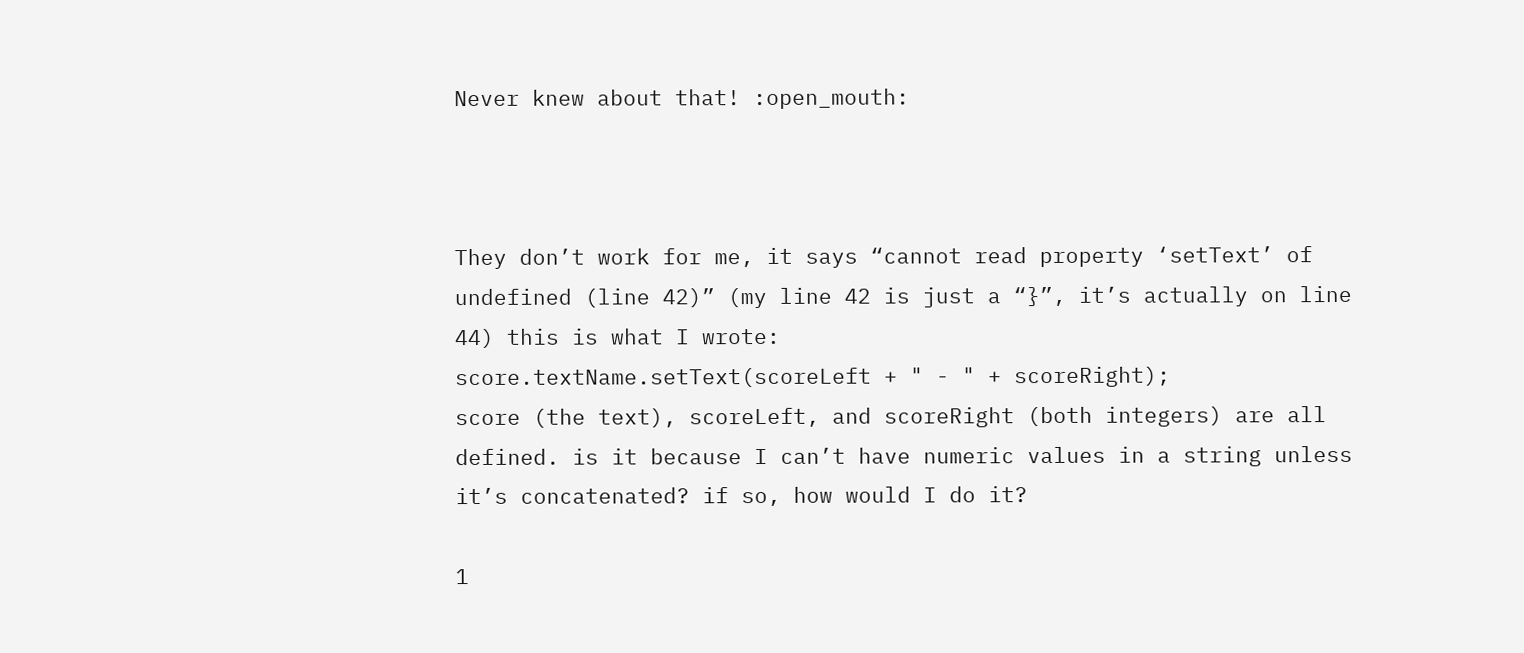Never knew about that! :open_mouth:



They don’t work for me, it says “cannot read property ‘setText’ of undefined (line 42)” (my line 42 is just a “}”, it’s actually on line 44) this is what I wrote:
score.textName.setText(scoreLeft + " - " + scoreRight);
score (the text), scoreLeft, and scoreRight (both integers) are all defined. is it because I can’t have numeric values in a string unless it’s concatenated? if so, how would I do it?

1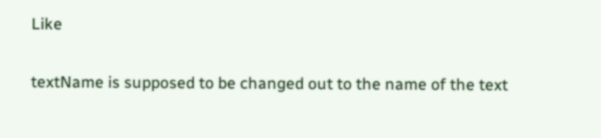Like


textName is supposed to be changed out to the name of the text